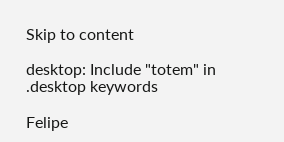Skip to content

desktop: Include "totem" in .desktop keywords

Felipe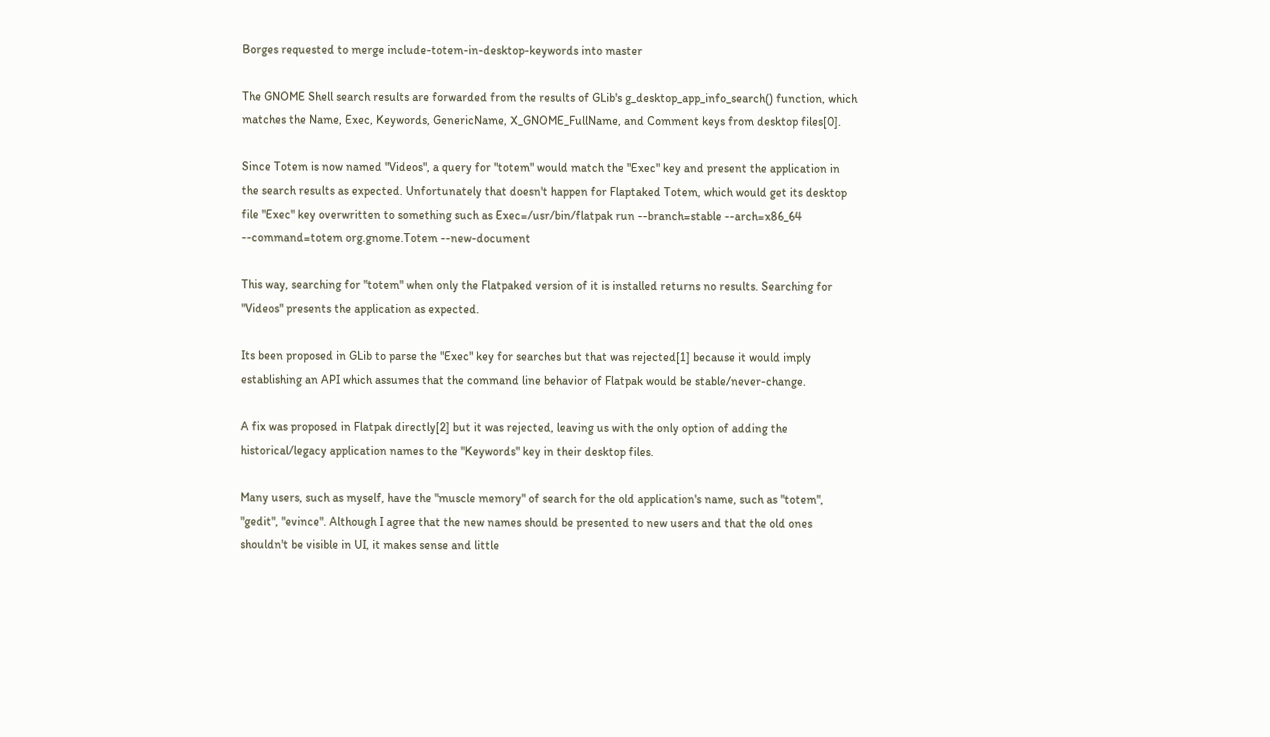Borges requested to merge include-totem-in-desktop-keywords into master

The GNOME Shell search results are forwarded from the results of GLib's g_desktop_app_info_search() function, which matches the Name, Exec, Keywords, GenericName, X_GNOME_FullName, and Comment keys from desktop files[0].

Since Totem is now named "Videos", a query for "totem" would match the "Exec" key and present the application in the search results as expected. Unfortunately that doesn't happen for Flaptaked Totem, which would get its desktop file "Exec" key overwritten to something such as Exec=/usr/bin/flatpak run --branch=stable --arch=x86_64 --command=totem org.gnome.Totem --new-document

This way, searching for "totem" when only the Flatpaked version of it is installed returns no results. Searching for "Videos" presents the application as expected.

Its been proposed in GLib to parse the "Exec" key for searches but that was rejected[1] because it would imply establishing an API which assumes that the command line behavior of Flatpak would be stable/never-change.

A fix was proposed in Flatpak directly[2] but it was rejected, leaving us with the only option of adding the historical/legacy application names to the "Keywords" key in their desktop files.

Many users, such as myself, have the "muscle memory" of search for the old application's name, such as "totem", "gedit", "evince". Although I agree that the new names should be presented to new users and that the old ones shouldn't be visible in UI, it makes sense and little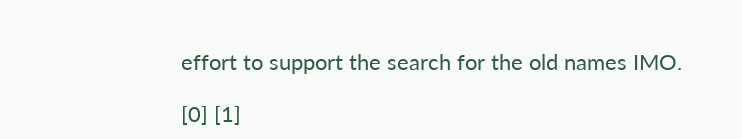effort to support the search for the old names IMO.

[0] [1]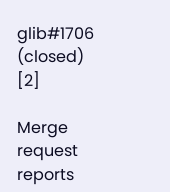glib#1706 (closed) [2]

Merge request reports